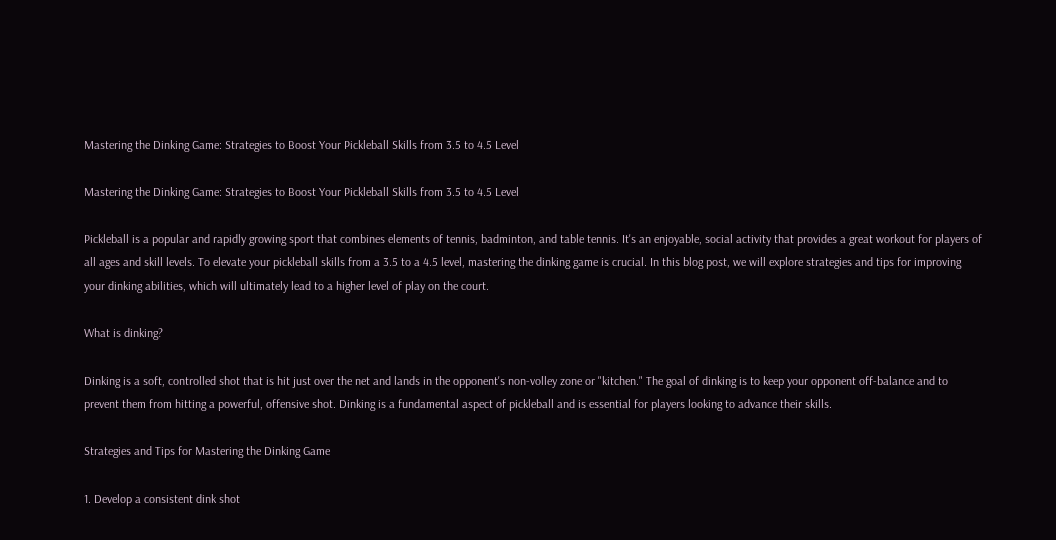Mastering the Dinking Game: Strategies to Boost Your Pickleball Skills from 3.5 to 4.5 Level

Mastering the Dinking Game: Strategies to Boost Your Pickleball Skills from 3.5 to 4.5 Level

Pickleball is a popular and rapidly growing sport that combines elements of tennis, badminton, and table tennis. It's an enjoyable, social activity that provides a great workout for players of all ages and skill levels. To elevate your pickleball skills from a 3.5 to a 4.5 level, mastering the dinking game is crucial. In this blog post, we will explore strategies and tips for improving your dinking abilities, which will ultimately lead to a higher level of play on the court.

What is dinking?

Dinking is a soft, controlled shot that is hit just over the net and lands in the opponent's non-volley zone or "kitchen." The goal of dinking is to keep your opponent off-balance and to prevent them from hitting a powerful, offensive shot. Dinking is a fundamental aspect of pickleball and is essential for players looking to advance their skills.

Strategies and Tips for Mastering the Dinking Game

1. Develop a consistent dink shot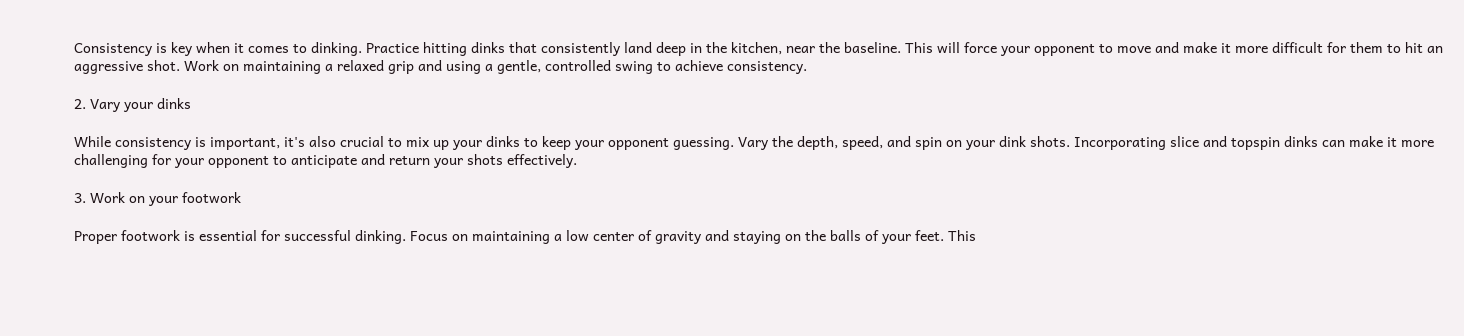Consistency is key when it comes to dinking. Practice hitting dinks that consistently land deep in the kitchen, near the baseline. This will force your opponent to move and make it more difficult for them to hit an aggressive shot. Work on maintaining a relaxed grip and using a gentle, controlled swing to achieve consistency.

2. Vary your dinks

While consistency is important, it's also crucial to mix up your dinks to keep your opponent guessing. Vary the depth, speed, and spin on your dink shots. Incorporating slice and topspin dinks can make it more challenging for your opponent to anticipate and return your shots effectively.

3. Work on your footwork

Proper footwork is essential for successful dinking. Focus on maintaining a low center of gravity and staying on the balls of your feet. This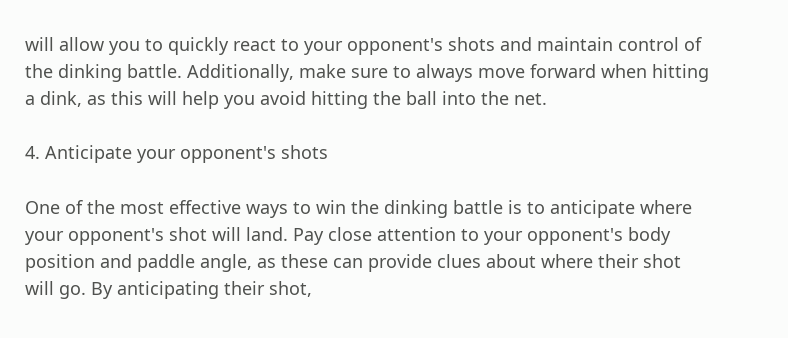will allow you to quickly react to your opponent's shots and maintain control of the dinking battle. Additionally, make sure to always move forward when hitting a dink, as this will help you avoid hitting the ball into the net.

4. Anticipate your opponent's shots

One of the most effective ways to win the dinking battle is to anticipate where your opponent's shot will land. Pay close attention to your opponent's body position and paddle angle, as these can provide clues about where their shot will go. By anticipating their shot,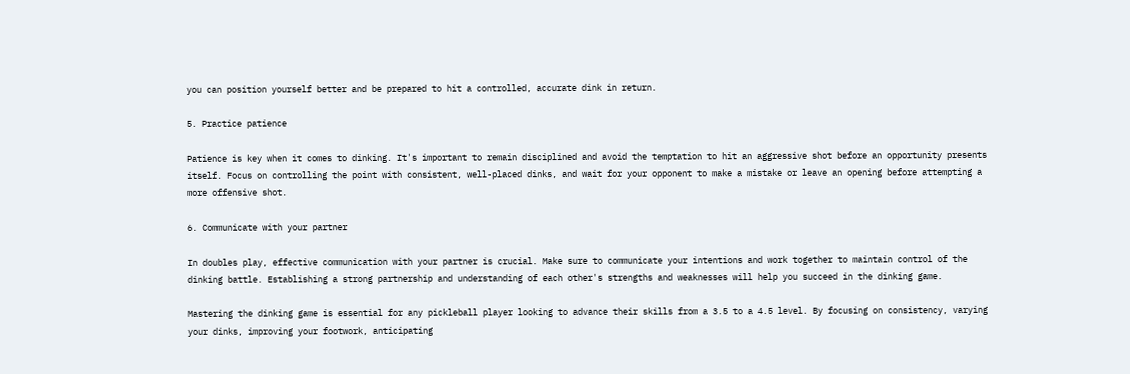you can position yourself better and be prepared to hit a controlled, accurate dink in return.

5. Practice patience

Patience is key when it comes to dinking. It's important to remain disciplined and avoid the temptation to hit an aggressive shot before an opportunity presents itself. Focus on controlling the point with consistent, well-placed dinks, and wait for your opponent to make a mistake or leave an opening before attempting a more offensive shot.

6. Communicate with your partner

In doubles play, effective communication with your partner is crucial. Make sure to communicate your intentions and work together to maintain control of the dinking battle. Establishing a strong partnership and understanding of each other's strengths and weaknesses will help you succeed in the dinking game.

Mastering the dinking game is essential for any pickleball player looking to advance their skills from a 3.5 to a 4.5 level. By focusing on consistency, varying your dinks, improving your footwork, anticipating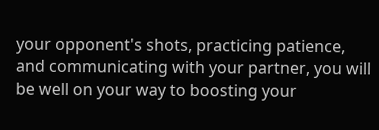your opponent's shots, practicing patience, and communicating with your partner, you will be well on your way to boosting your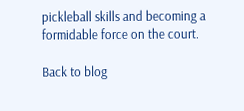pickleball skills and becoming a formidable force on the court.

Back to blog